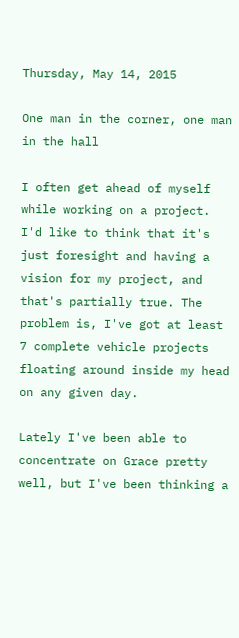Thursday, May 14, 2015

One man in the corner, one man in the hall

I often get ahead of myself while working on a project. I'd like to think that it's just foresight and having a vision for my project, and that's partially true. The problem is, I've got at least 7 complete vehicle projects floating around inside my head on any given day.

Lately I've been able to concentrate on Grace pretty well, but I've been thinking a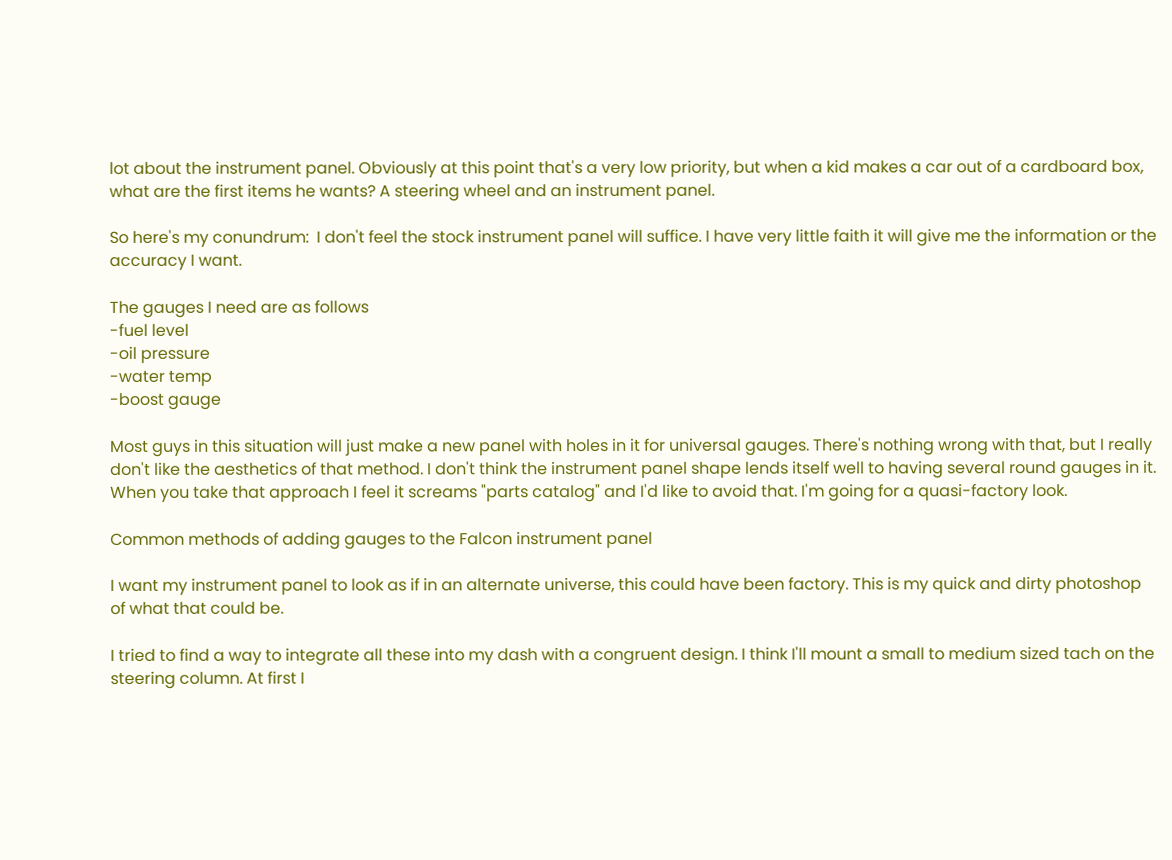lot about the instrument panel. Obviously at this point that's a very low priority, but when a kid makes a car out of a cardboard box, what are the first items he wants? A steering wheel and an instrument panel.

So here's my conundrum:  I don't feel the stock instrument panel will suffice. I have very little faith it will give me the information or the accuracy I want.

The gauges I need are as follows
-fuel level
-oil pressure
-water temp
-boost gauge

Most guys in this situation will just make a new panel with holes in it for universal gauges. There's nothing wrong with that, but I really don't like the aesthetics of that method. I don't think the instrument panel shape lends itself well to having several round gauges in it. When you take that approach I feel it screams "parts catalog" and I'd like to avoid that. I'm going for a quasi-factory look.

Common methods of adding gauges to the Falcon instrument panel

I want my instrument panel to look as if in an alternate universe, this could have been factory. This is my quick and dirty photoshop of what that could be.

I tried to find a way to integrate all these into my dash with a congruent design. I think I'll mount a small to medium sized tach on the steering column. At first I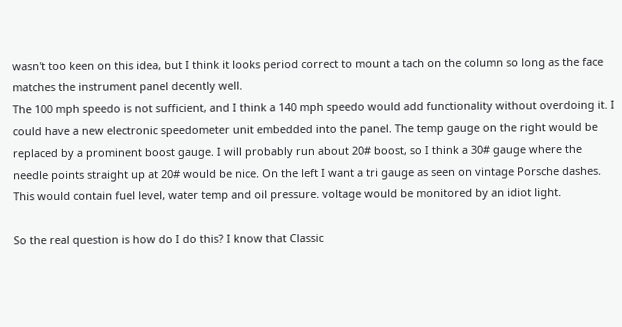wasn't too keen on this idea, but I think it looks period correct to mount a tach on the column so long as the face matches the instrument panel decently well.
The 100 mph speedo is not sufficient, and I think a 140 mph speedo would add functionality without overdoing it. I could have a new electronic speedometer unit embedded into the panel. The temp gauge on the right would be replaced by a prominent boost gauge. I will probably run about 20# boost, so I think a 30# gauge where the needle points straight up at 20# would be nice. On the left I want a tri gauge as seen on vintage Porsche dashes. This would contain fuel level, water temp and oil pressure. voltage would be monitored by an idiot light.

So the real question is how do I do this? I know that Classic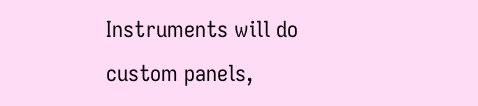Instruments will do custom panels,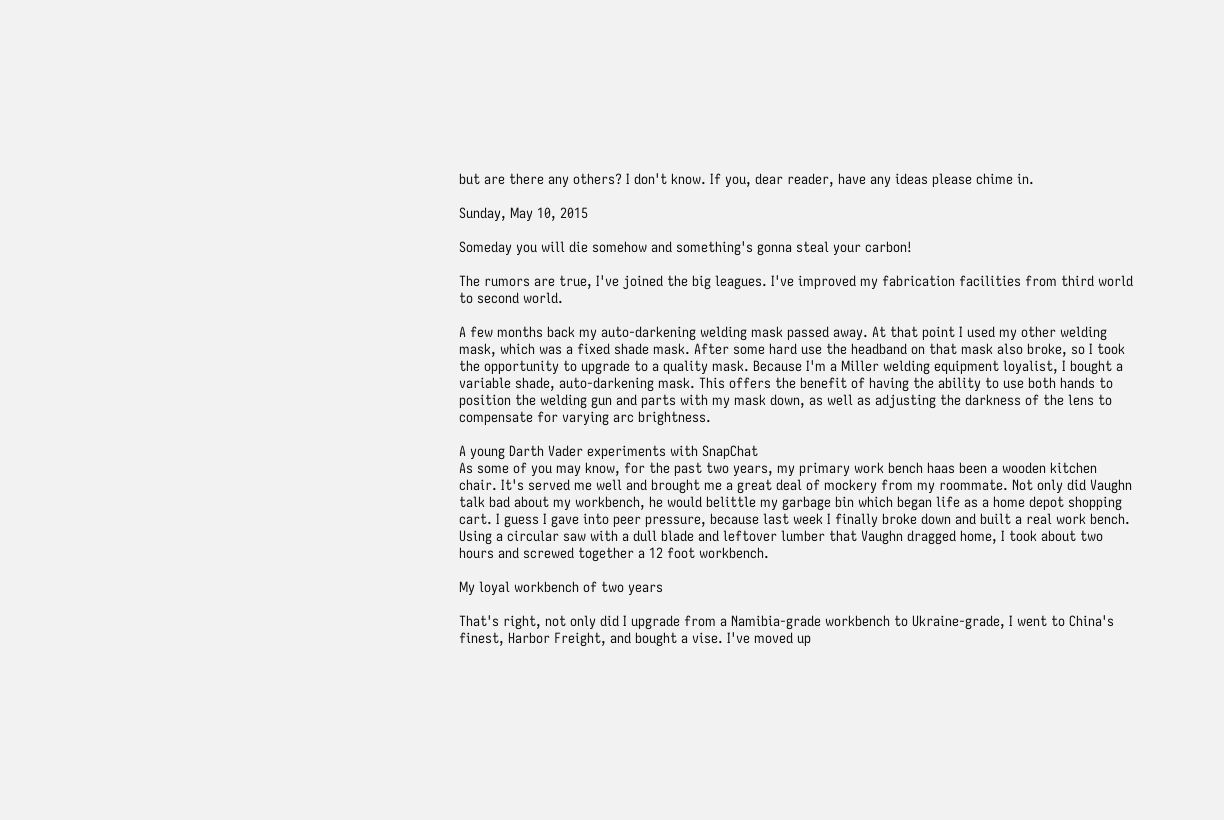but are there any others? I don't know. If you, dear reader, have any ideas please chime in.

Sunday, May 10, 2015

Someday you will die somehow and something's gonna steal your carbon!

The rumors are true, I've joined the big leagues. I've improved my fabrication facilities from third world to second world.

A few months back my auto-darkening welding mask passed away. At that point I used my other welding mask, which was a fixed shade mask. After some hard use the headband on that mask also broke, so I took the opportunity to upgrade to a quality mask. Because I'm a Miller welding equipment loyalist, I bought a variable shade, auto-darkening mask. This offers the benefit of having the ability to use both hands to position the welding gun and parts with my mask down, as well as adjusting the darkness of the lens to compensate for varying arc brightness.

A young Darth Vader experiments with SnapChat
As some of you may know, for the past two years, my primary work bench haas been a wooden kitchen chair. It's served me well and brought me a great deal of mockery from my roommate. Not only did Vaughn talk bad about my workbench, he would belittle my garbage bin which began life as a home depot shopping cart. I guess I gave into peer pressure, because last week I finally broke down and built a real work bench. Using a circular saw with a dull blade and leftover lumber that Vaughn dragged home, I took about two hours and screwed together a 12 foot workbench.

My loyal workbench of two years

That's right, not only did I upgrade from a Namibia-grade workbench to Ukraine-grade, I went to China's finest, Harbor Freight, and bought a vise. I've moved up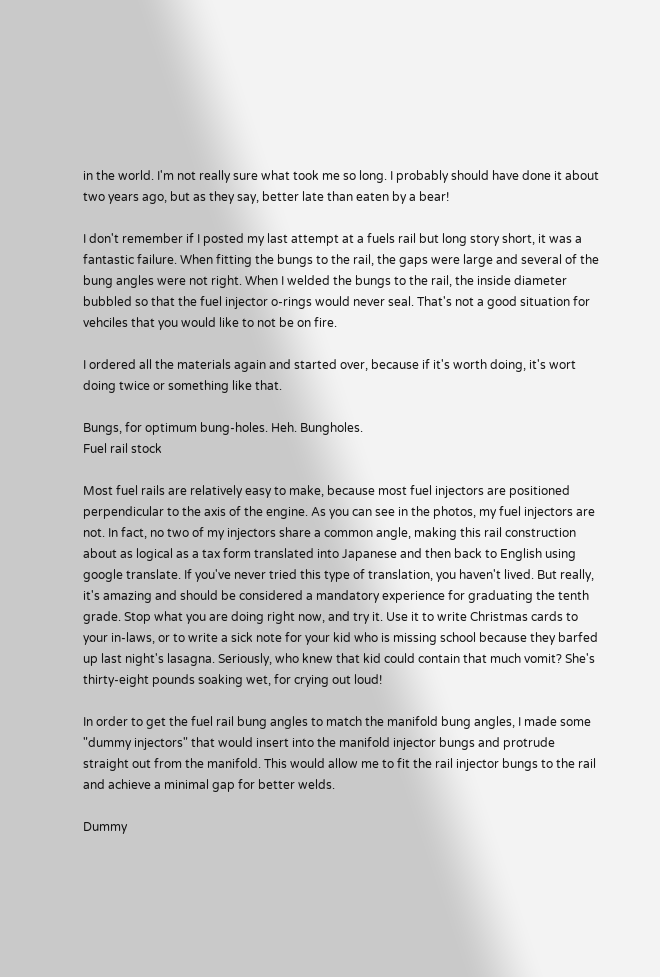in the world. I'm not really sure what took me so long. I probably should have done it about two years ago, but as they say, better late than eaten by a bear!

I don't remember if I posted my last attempt at a fuels rail but long story short, it was a fantastic failure. When fitting the bungs to the rail, the gaps were large and several of the bung angles were not right. When I welded the bungs to the rail, the inside diameter bubbled so that the fuel injector o-rings would never seal. That's not a good situation for vehciles that you would like to not be on fire.

I ordered all the materials again and started over, because if it's worth doing, it's wort doing twice or something like that.

Bungs, for optimum bung-holes. Heh. Bungholes.
Fuel rail stock

Most fuel rails are relatively easy to make, because most fuel injectors are positioned perpendicular to the axis of the engine. As you can see in the photos, my fuel injectors are not. In fact, no two of my injectors share a common angle, making this rail construction about as logical as a tax form translated into Japanese and then back to English using google translate. If you've never tried this type of translation, you haven't lived. But really, it's amazing and should be considered a mandatory experience for graduating the tenth grade. Stop what you are doing right now, and try it. Use it to write Christmas cards to your in-laws, or to write a sick note for your kid who is missing school because they barfed up last night's lasagna. Seriously, who knew that kid could contain that much vomit? She's thirty-eight pounds soaking wet, for crying out loud!

In order to get the fuel rail bung angles to match the manifold bung angles, I made some "dummy injectors" that would insert into the manifold injector bungs and protrude straight out from the manifold. This would allow me to fit the rail injector bungs to the rail and achieve a minimal gap for better welds.

Dummy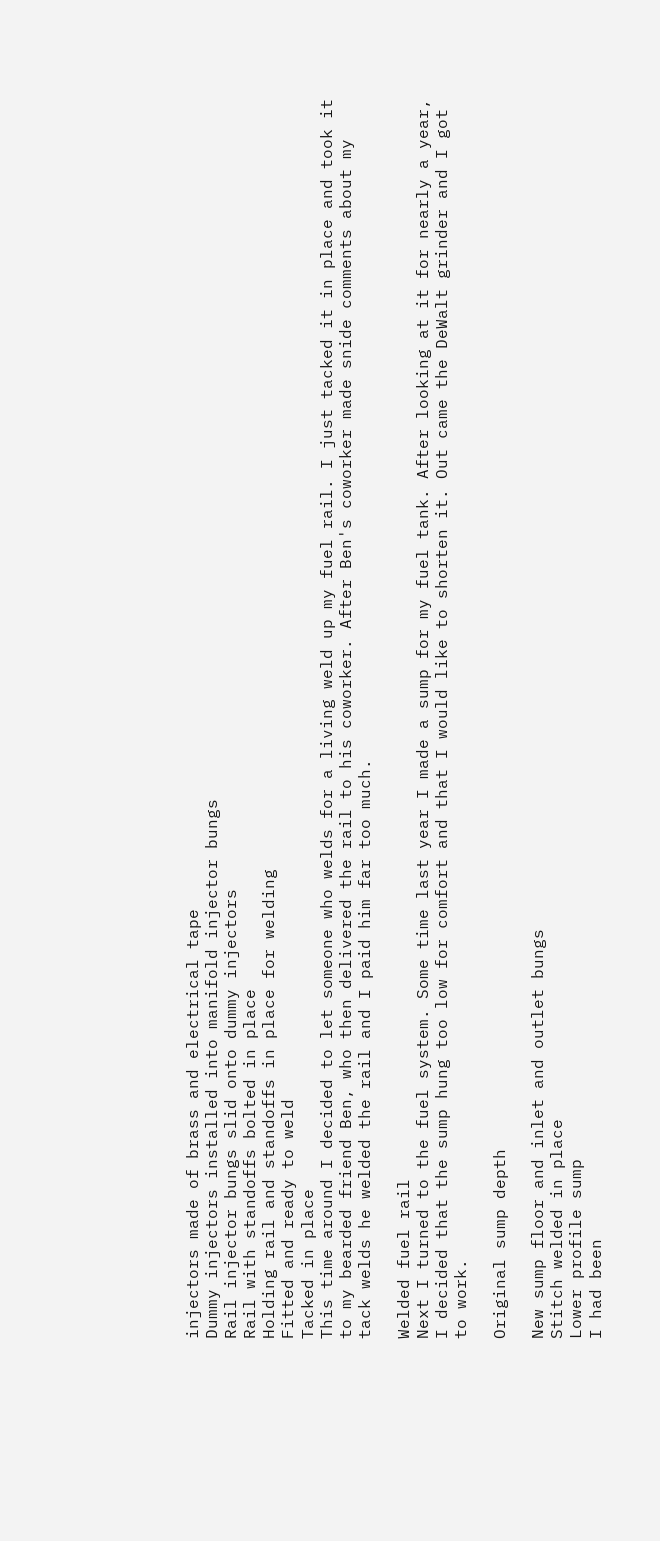injectors made of brass and electrical tape
Dummy injectors installed into manifold injector bungs
Rail injector bungs slid onto dummy injectors
Rail with standoffs bolted in place
Holding rail and standoffs in place for welding
Fitted and ready to weld
Tacked in place
This time around I decided to let someone who welds for a living weld up my fuel rail. I just tacked it in place and took it to my bearded friend Ben, who then delivered the rail to his coworker. After Ben's coworker made snide comments about my tack welds he welded the rail and I paid him far too much.

Welded fuel rail
Next I turned to the fuel system. Some time last year I made a sump for my fuel tank. After looking at it for nearly a year, I decided that the sump hung too low for comfort and that I would like to shorten it. Out came the DeWalt grinder and I got to work.

Original sump depth

New sump floor and inlet and outlet bungs
Stitch welded in place
Lower profile sump
I had been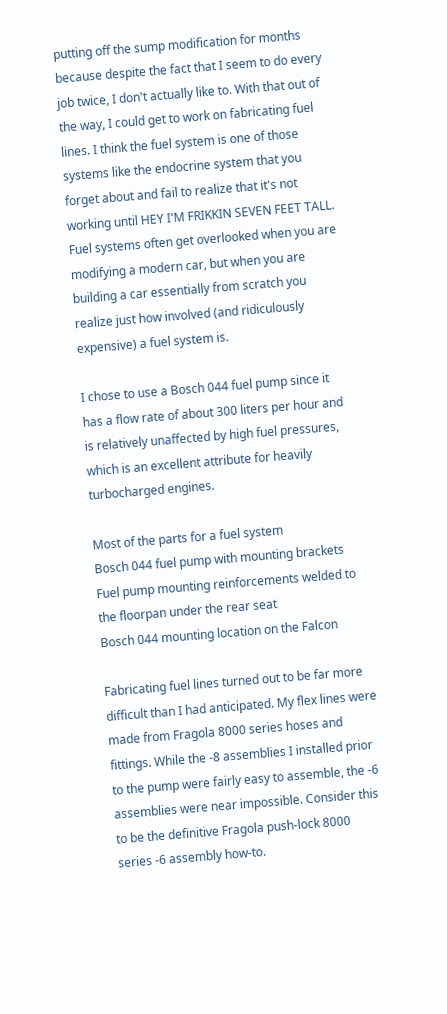putting off the sump modification for months because despite the fact that I seem to do every job twice, I don't actually like to. With that out of the way, I could get to work on fabricating fuel lines. I think the fuel system is one of those systems like the endocrine system that you forget about and fail to realize that it's not working until HEY I'M FRIKKIN SEVEN FEET TALL. Fuel systems often get overlooked when you are modifying a modern car, but when you are building a car essentially from scratch you realize just how involved (and ridiculously expensive) a fuel system is.

I chose to use a Bosch 044 fuel pump since it has a flow rate of about 300 liters per hour and is relatively unaffected by high fuel pressures, which is an excellent attribute for heavily turbocharged engines.

Most of the parts for a fuel system
Bosch 044 fuel pump with mounting brackets
Fuel pump mounting reinforcements welded to the floorpan under the rear seat
Bosch 044 mounting location on the Falcon

Fabricating fuel lines turned out to be far more difficult than I had anticipated. My flex lines were made from Fragola 8000 series hoses and fittings. While the -8 assemblies I installed prior to the pump were fairly easy to assemble, the -6 assemblies were near impossible. Consider this to be the definitive Fragola push-lock 8000 series -6 assembly how-to.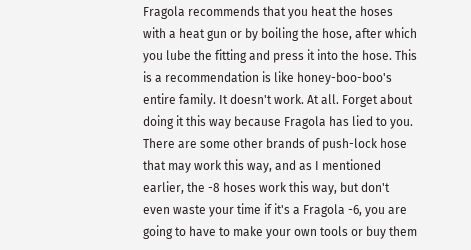Fragola recommends that you heat the hoses with a heat gun or by boiling the hose, after which you lube the fitting and press it into the hose. This is a recommendation is like honey-boo-boo's entire family. It doesn't work. At all. Forget about doing it this way because Fragola has lied to you. There are some other brands of push-lock hose that may work this way, and as I mentioned earlier, the -8 hoses work this way, but don't even waste your time if it's a Fragola -6, you are going to have to make your own tools or buy them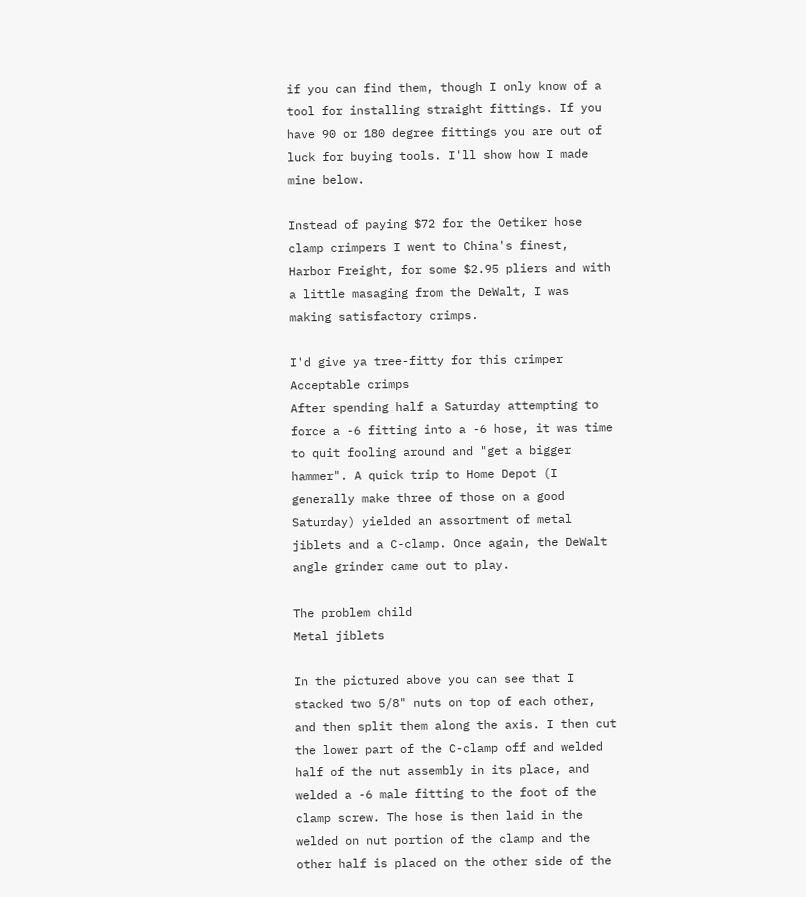if you can find them, though I only know of a tool for installing straight fittings. If you have 90 or 180 degree fittings you are out of luck for buying tools. I'll show how I made mine below.

Instead of paying $72 for the Oetiker hose clamp crimpers I went to China's finest, Harbor Freight, for some $2.95 pliers and with a little masaging from the DeWalt, I was making satisfactory crimps.

I'd give ya tree-fitty for this crimper
Acceptable crimps
After spending half a Saturday attempting to force a -6 fitting into a -6 hose, it was time to quit fooling around and "get a bigger hammer". A quick trip to Home Depot (I generally make three of those on a good Saturday) yielded an assortment of metal jiblets and a C-clamp. Once again, the DeWalt angle grinder came out to play.

The problem child
Metal jiblets

In the pictured above you can see that I stacked two 5/8" nuts on top of each other, and then split them along the axis. I then cut the lower part of the C-clamp off and welded half of the nut assembly in its place, and welded a -6 male fitting to the foot of the clamp screw. The hose is then laid in the welded on nut portion of the clamp and the other half is placed on the other side of the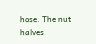hose. The nut halves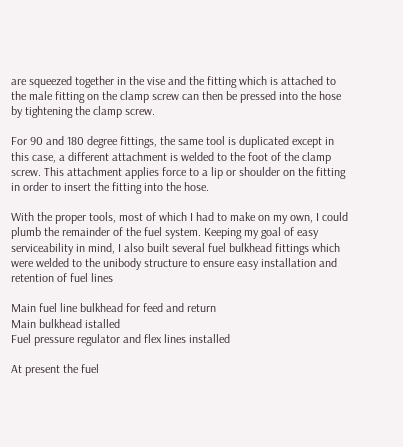are squeezed together in the vise and the fitting which is attached to the male fitting on the clamp screw can then be pressed into the hose by tightening the clamp screw.

For 90 and 180 degree fittings, the same tool is duplicated except in this case, a different attachment is welded to the foot of the clamp screw. This attachment applies force to a lip or shoulder on the fitting in order to insert the fitting into the hose.

With the proper tools, most of which I had to make on my own, I could plumb the remainder of the fuel system. Keeping my goal of easy serviceability in mind, I also built several fuel bulkhead fittings which were welded to the unibody structure to ensure easy installation and retention of fuel lines

Main fuel line bulkhead for feed and return
Main bulkhead istalled
Fuel pressure regulator and flex lines installed

At present the fuel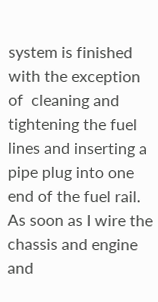system is finished with the exception of  cleaning and tightening the fuel lines and inserting a pipe plug into one end of the fuel rail. As soon as I wire the chassis and engine and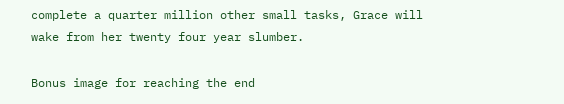complete a quarter million other small tasks, Grace will wake from her twenty four year slumber.

Bonus image for reaching the end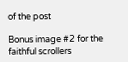of the post

Bonus image #2 for the faithful scrollers